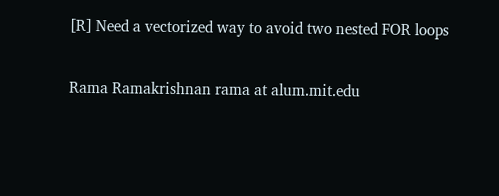[R] Need a vectorized way to avoid two nested FOR loops

Rama Ramakrishnan rama at alum.mit.edu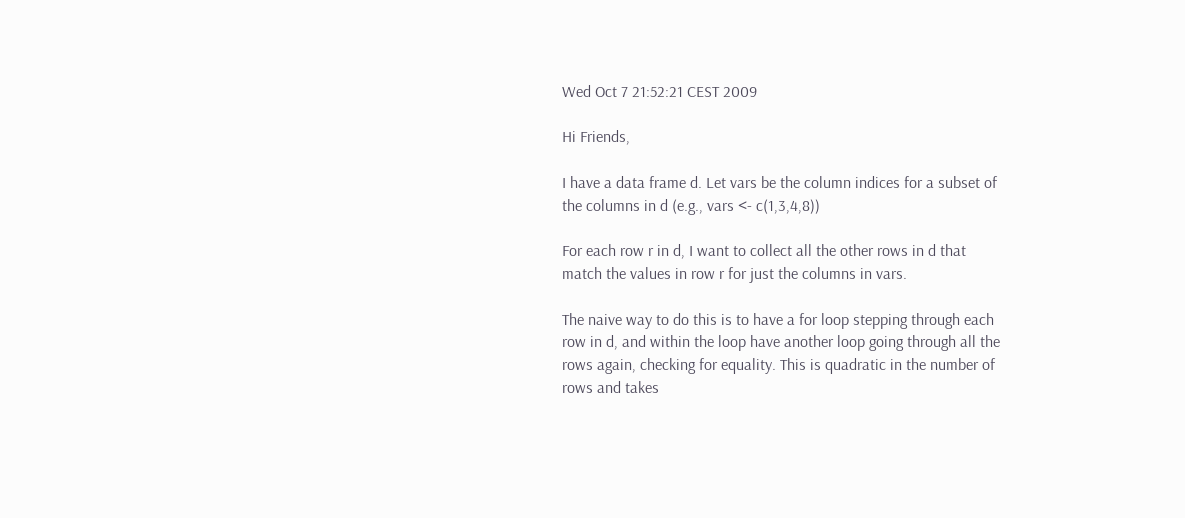Wed Oct 7 21:52:21 CEST 2009

Hi Friends,

I have a data frame d. Let vars be the column indices for a subset of
the columns in d (e.g., vars <- c(1,3,4,8))

For each row r in d, I want to collect all the other rows in d that
match the values in row r for just the columns in vars.

The naive way to do this is to have a for loop stepping through each
row in d, and within the loop have another loop going through all the
rows again, checking for equality. This is quadratic in the number of
rows and takes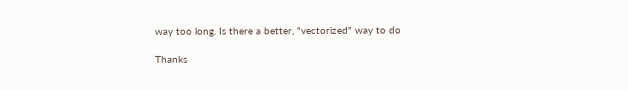way too long. Is there a better, "vectorized" way to do

Thanks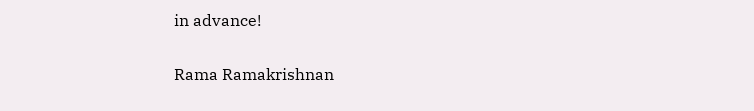in advance!

Rama Ramakrishnan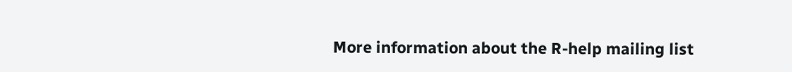More information about the R-help mailing list